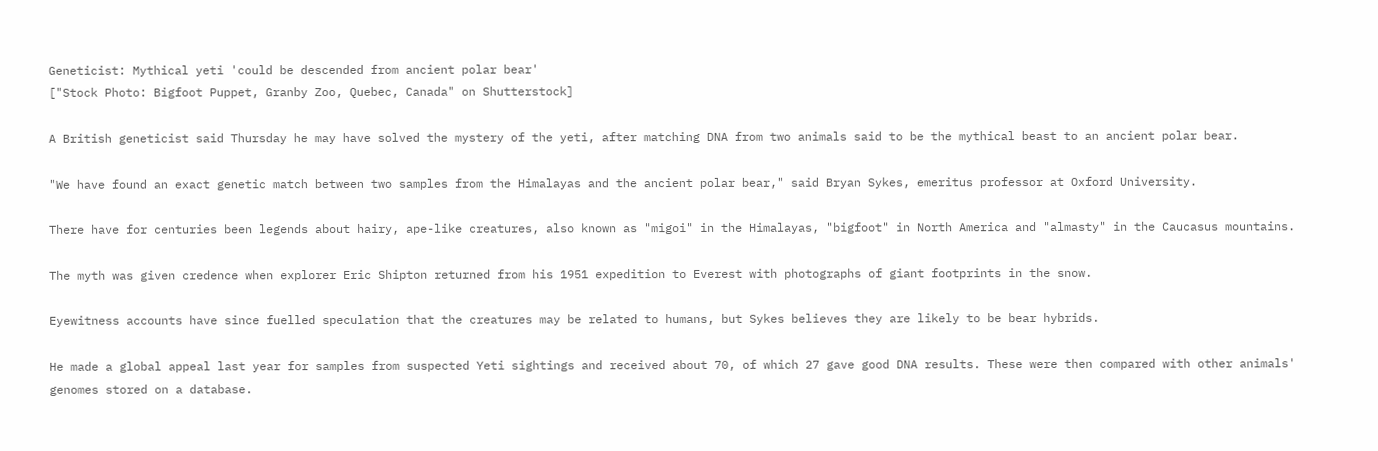Geneticist: Mythical yeti 'could be descended from ancient polar bear'
["Stock Photo: Bigfoot Puppet, Granby Zoo, Quebec, Canada" on Shutterstock]

A British geneticist said Thursday he may have solved the mystery of the yeti, after matching DNA from two animals said to be the mythical beast to an ancient polar bear.

"We have found an exact genetic match between two samples from the Himalayas and the ancient polar bear," said Bryan Sykes, emeritus professor at Oxford University.

There have for centuries been legends about hairy, ape-like creatures, also known as "migoi" in the Himalayas, "bigfoot" in North America and "almasty" in the Caucasus mountains.

The myth was given credence when explorer Eric Shipton returned from his 1951 expedition to Everest with photographs of giant footprints in the snow.

Eyewitness accounts have since fuelled speculation that the creatures may be related to humans, but Sykes believes they are likely to be bear hybrids.

He made a global appeal last year for samples from suspected Yeti sightings and received about 70, of which 27 gave good DNA results. These were then compared with other animals' genomes stored on a database.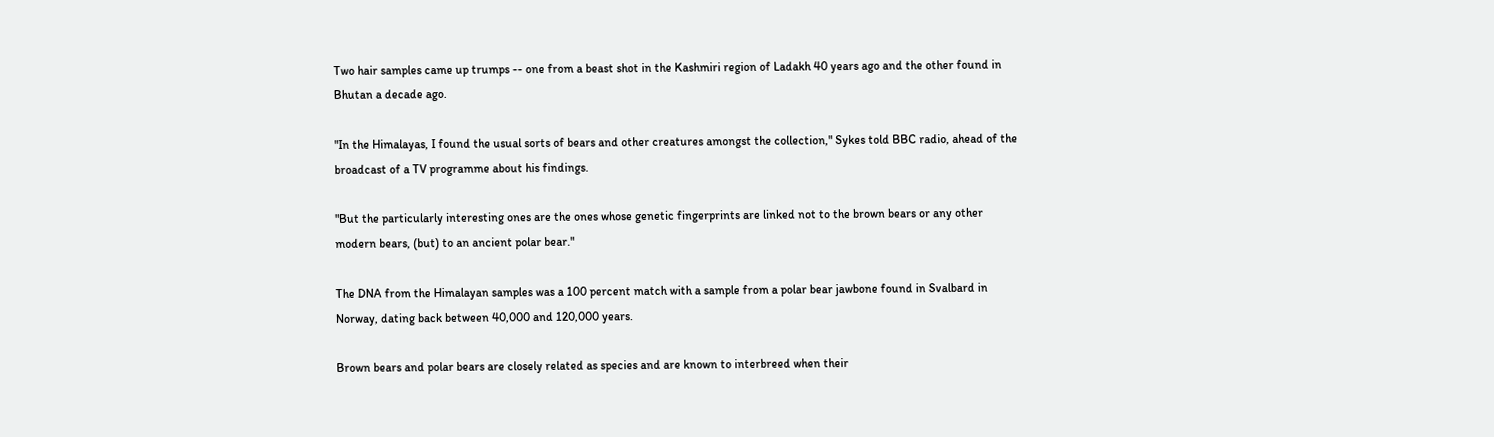Two hair samples came up trumps -- one from a beast shot in the Kashmiri region of Ladakh 40 years ago and the other found in Bhutan a decade ago.

"In the Himalayas, I found the usual sorts of bears and other creatures amongst the collection," Sykes told BBC radio, ahead of the broadcast of a TV programme about his findings.

"But the particularly interesting ones are the ones whose genetic fingerprints are linked not to the brown bears or any other modern bears, (but) to an ancient polar bear."

The DNA from the Himalayan samples was a 100 percent match with a sample from a polar bear jawbone found in Svalbard in Norway, dating back between 40,000 and 120,000 years.

Brown bears and polar bears are closely related as species and are known to interbreed when their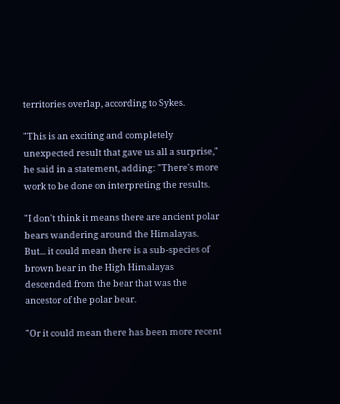territories overlap, according to Sykes.

"This is an exciting and completely unexpected result that gave us all a surprise," he said in a statement, adding: "There's more work to be done on interpreting the results.

"I don't think it means there are ancient polar bears wandering around the Himalayas. But... it could mean there is a sub-species of brown bear in the High Himalayas descended from the bear that was the ancestor of the polar bear.

"Or it could mean there has been more recent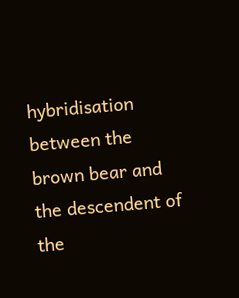hybridisation between the brown bear and the descendent of the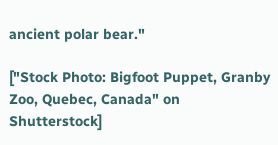ancient polar bear."

["Stock Photo: Bigfoot Puppet, Granby Zoo, Quebec, Canada" on Shutterstock]